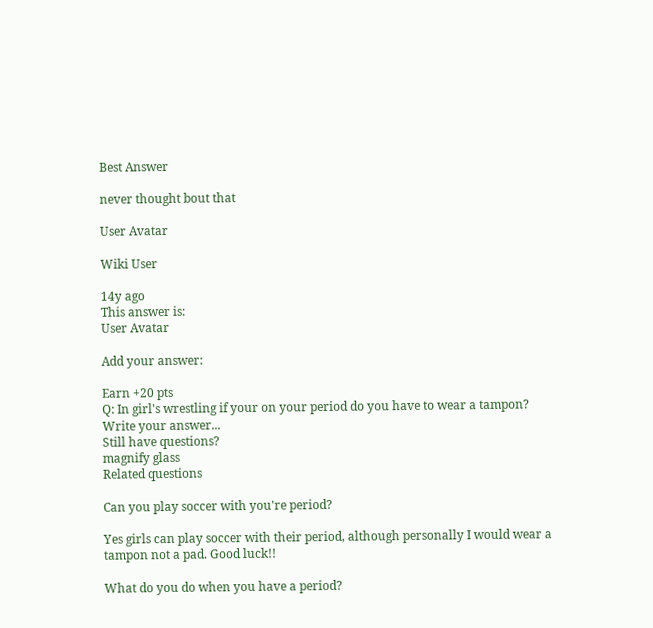Best Answer

never thought bout that

User Avatar

Wiki User

14y ago
This answer is:
User Avatar

Add your answer:

Earn +20 pts
Q: In girl's wrestling if your on your period do you have to wear a tampon?
Write your answer...
Still have questions?
magnify glass
Related questions

Can you play soccer with you're period?

Yes girls can play soccer with their period, although personally I would wear a tampon not a pad. Good luck!!

What do you do when you have a period?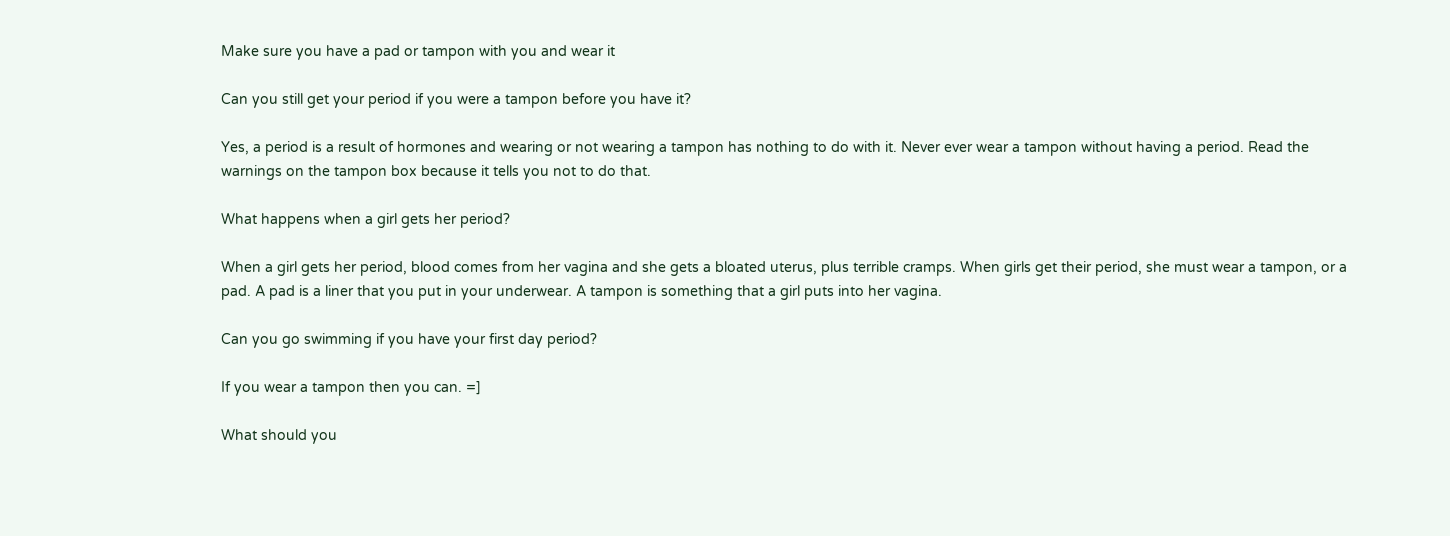Make sure you have a pad or tampon with you and wear it

Can you still get your period if you were a tampon before you have it?

Yes, a period is a result of hormones and wearing or not wearing a tampon has nothing to do with it. Never ever wear a tampon without having a period. Read the warnings on the tampon box because it tells you not to do that.

What happens when a girl gets her period?

When a girl gets her period, blood comes from her vagina and she gets a bloated uterus, plus terrible cramps. When girls get their period, she must wear a tampon, or a pad. A pad is a liner that you put in your underwear. A tampon is something that a girl puts into her vagina.

Can you go swimming if you have your first day period?

If you wear a tampon then you can. =]

What should you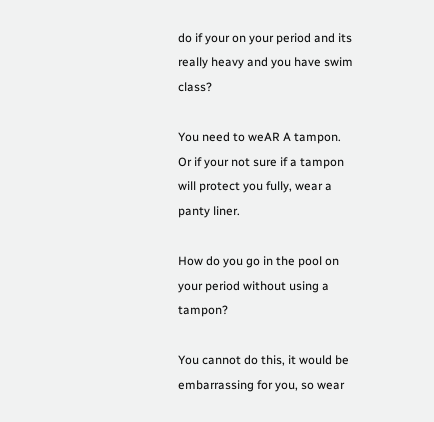do if your on your period and its really heavy and you have swim class?

You need to weAR A tampon. Or if your not sure if a tampon will protect you fully, wear a panty liner.

How do you go in the pool on your period without using a tampon?

You cannot do this, it would be embarrassing for you, so wear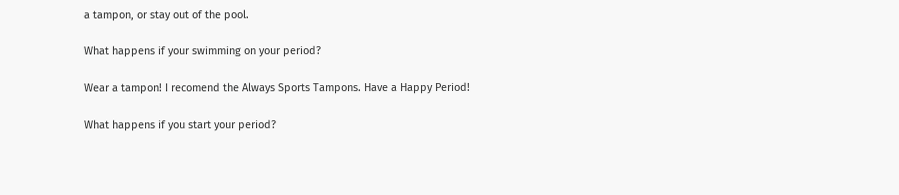a tampon, or stay out of the pool.

What happens if your swimming on your period?

Wear a tampon! I recomend the Always Sports Tampons. Have a Happy Period!

What happens if you start your period?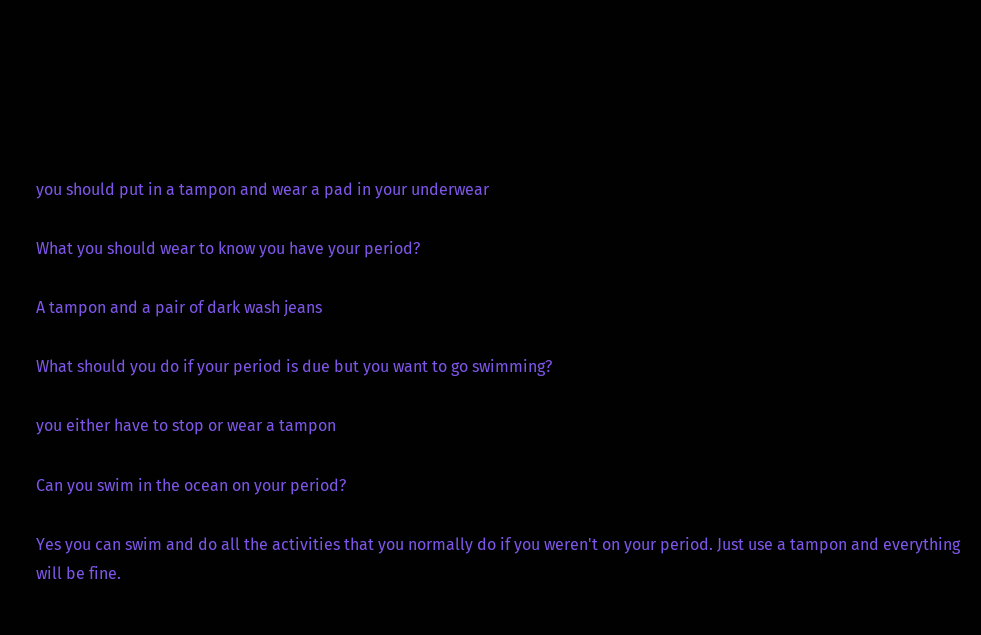you should put in a tampon and wear a pad in your underwear

What you should wear to know you have your period?

A tampon and a pair of dark wash jeans

What should you do if your period is due but you want to go swimming?

you either have to stop or wear a tampon

Can you swim in the ocean on your period?

Yes you can swim and do all the activities that you normally do if you weren't on your period. Just use a tampon and everything will be fine.